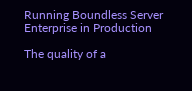Running Boundless Server Enterprise in Production

The quality of a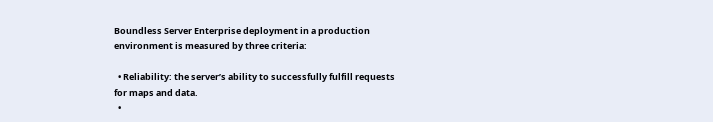Boundless Server Enterprise deployment in a production environment is measured by three criteria:

  • Reliability: the server’s ability to successfully fulfill requests for maps and data.
  •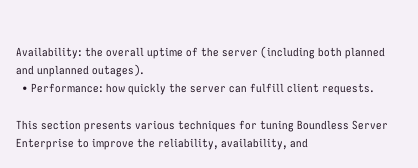Availability: the overall uptime of the server (including both planned and unplanned outages).
  • Performance: how quickly the server can fulfill client requests.

This section presents various techniques for tuning Boundless Server Enterprise to improve the reliability, availability, and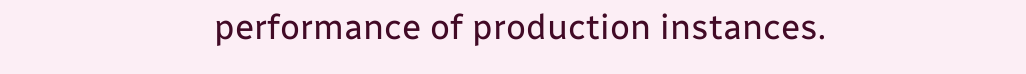performance of production instances.